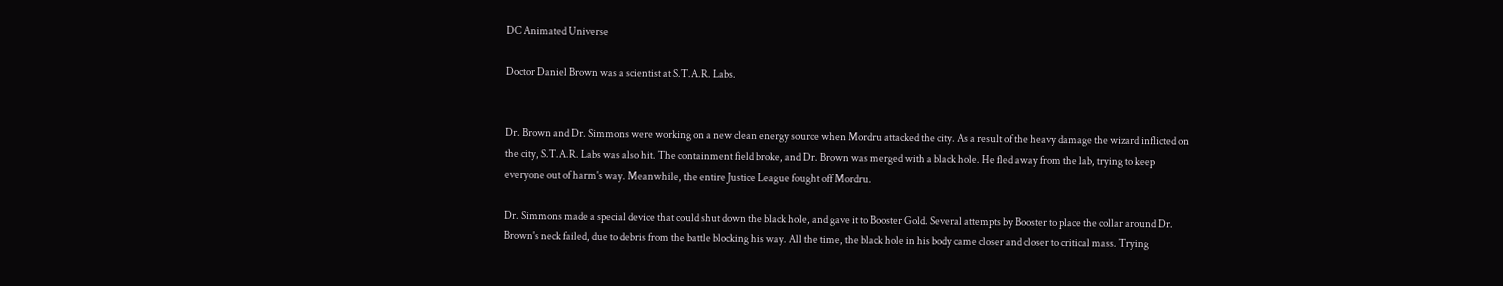DC Animated Universe

Doctor Daniel Brown was a scientist at S.T.A.R. Labs.


Dr. Brown and Dr. Simmons were working on a new clean energy source when Mordru attacked the city. As a result of the heavy damage the wizard inflicted on the city, S.T.A.R. Labs was also hit. The containment field broke, and Dr. Brown was merged with a black hole. He fled away from the lab, trying to keep everyone out of harm's way. Meanwhile, the entire Justice League fought off Mordru.

Dr. Simmons made a special device that could shut down the black hole, and gave it to Booster Gold. Several attempts by Booster to place the collar around Dr. Brown's neck failed, due to debris from the battle blocking his way. All the time, the black hole in his body came closer and closer to critical mass. Trying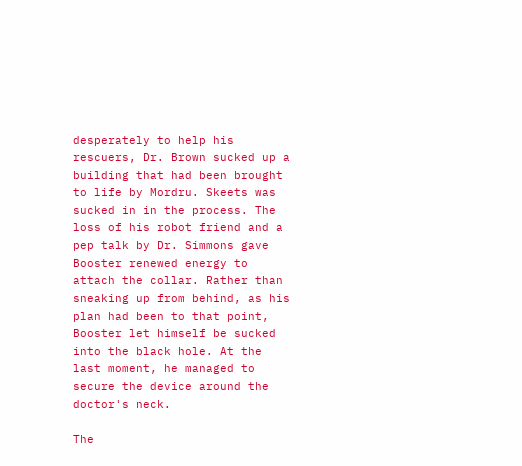desperately to help his rescuers, Dr. Brown sucked up a building that had been brought to life by Mordru. Skeets was sucked in in the process. The loss of his robot friend and a pep talk by Dr. Simmons gave Booster renewed energy to attach the collar. Rather than sneaking up from behind, as his plan had been to that point, Booster let himself be sucked into the black hole. At the last moment, he managed to secure the device around the doctor's neck.

The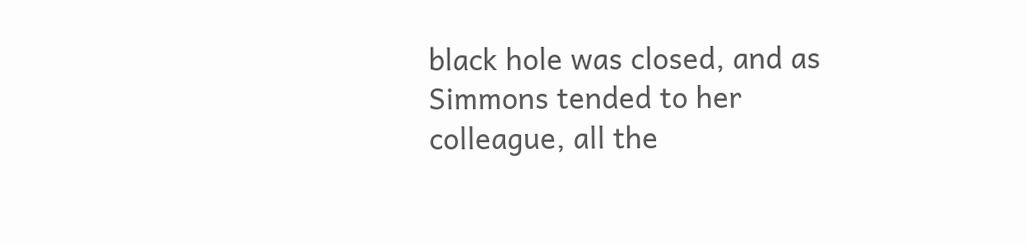black hole was closed, and as Simmons tended to her colleague, all the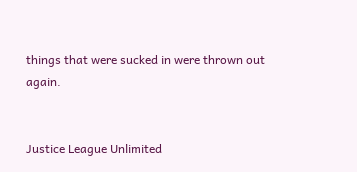things that were sucked in were thrown out again.


Justice League Unlimited